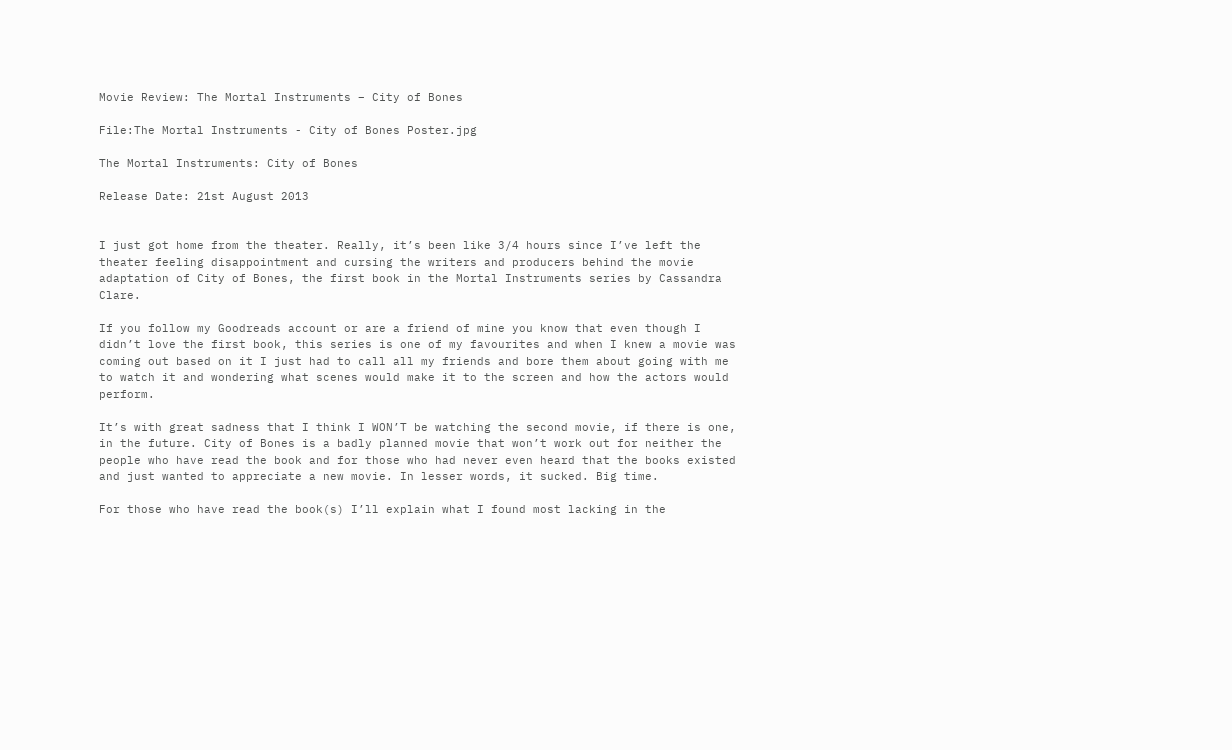Movie Review: The Mortal Instruments – City of Bones

File:The Mortal Instruments - City of Bones Poster.jpg

The Mortal Instruments: City of Bones

Release Date: 21st August 2013


I just got home from the theater. Really, it’s been like 3/4 hours since I’ve left the theater feeling disappointment and cursing the writers and producers behind the movie adaptation of City of Bones, the first book in the Mortal Instruments series by Cassandra Clare.

If you follow my Goodreads account or are a friend of mine you know that even though I didn’t love the first book, this series is one of my favourites and when I knew a movie was coming out based on it I just had to call all my friends and bore them about going with me to watch it and wondering what scenes would make it to the screen and how the actors would perform.

It’s with great sadness that I think I WON’T be watching the second movie, if there is one, in the future. City of Bones is a badly planned movie that won’t work out for neither the people who have read the book and for those who had never even heard that the books existed and just wanted to appreciate a new movie. In lesser words, it sucked. Big time.

For those who have read the book(s) I’ll explain what I found most lacking in the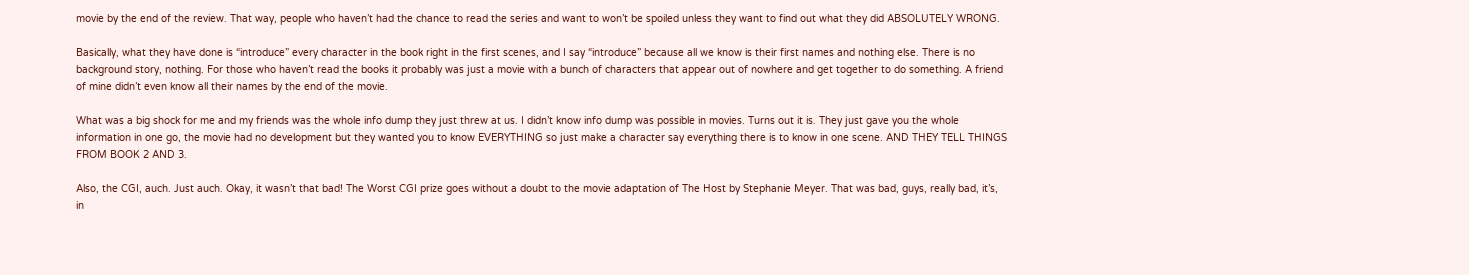movie by the end of the review. That way, people who haven’t had the chance to read the series and want to won’t be spoiled unless they want to find out what they did ABSOLUTELY WRONG.

Basically, what they have done is “introduce” every character in the book right in the first scenes, and I say “introduce” because all we know is their first names and nothing else. There is no background story, nothing. For those who haven’t read the books it probably was just a movie with a bunch of characters that appear out of nowhere and get together to do something. A friend of mine didn’t even know all their names by the end of the movie.

What was a big shock for me and my friends was the whole info dump they just threw at us. I didn’t know info dump was possible in movies. Turns out it is. They just gave you the whole information in one go, the movie had no development but they wanted you to know EVERYTHING so just make a character say everything there is to know in one scene. AND THEY TELL THINGS FROM BOOK 2 AND 3.

Also, the CGI, auch. Just auch. Okay, it wasn’t that bad! The Worst CGI prize goes without a doubt to the movie adaptation of The Host by Stephanie Meyer. That was bad, guys, really bad, it’s, in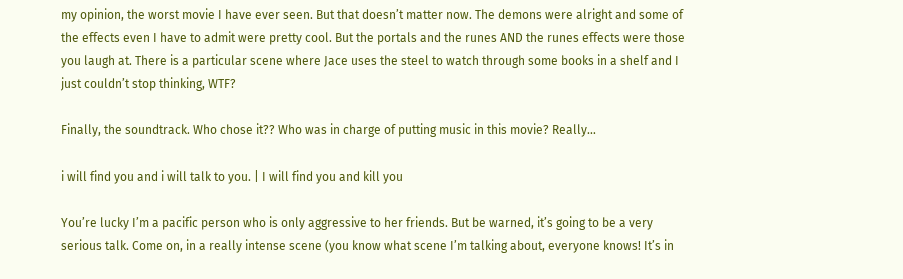my opinion, the worst movie I have ever seen. But that doesn’t matter now. The demons were alright and some of the effects even I have to admit were pretty cool. But the portals and the runes AND the runes effects were those you laugh at. There is a particular scene where Jace uses the steel to watch through some books in a shelf and I just couldn’t stop thinking, WTF?

Finally, the soundtrack. Who chose it?? Who was in charge of putting music in this movie? Really…

i will find you and i will talk to you. | I will find you and kill you

You’re lucky I’m a pacific person who is only aggressive to her friends. But be warned, it’s going to be a very serious talk. Come on, in a really intense scene (you know what scene I’m talking about, everyone knows! It’s in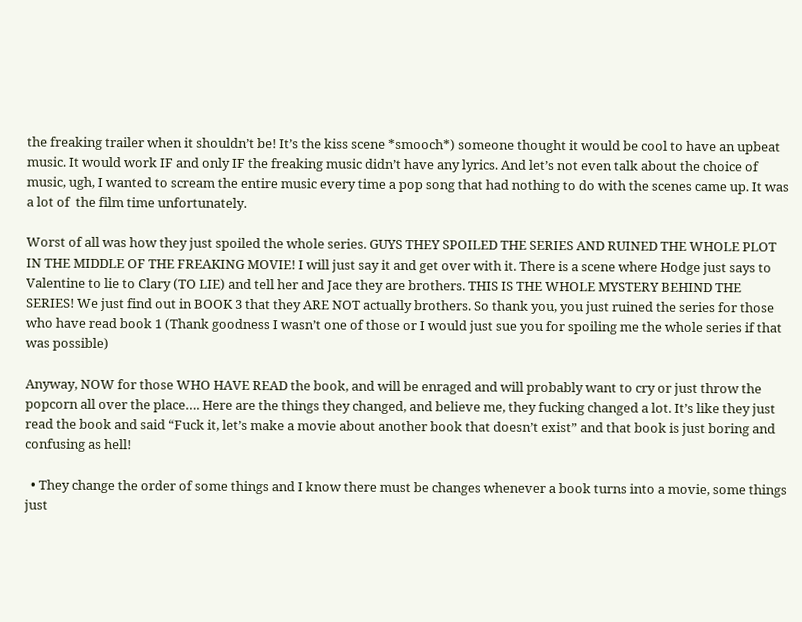the freaking trailer when it shouldn’t be! It’s the kiss scene *smooch*) someone thought it would be cool to have an upbeat music. It would work IF and only IF the freaking music didn’t have any lyrics. And let’s not even talk about the choice of music, ugh, I wanted to scream the entire music every time a pop song that had nothing to do with the scenes came up. It was a lot of  the film time unfortunately.

Worst of all was how they just spoiled the whole series. GUYS THEY SPOILED THE SERIES AND RUINED THE WHOLE PLOT IN THE MIDDLE OF THE FREAKING MOVIE! I will just say it and get over with it. There is a scene where Hodge just says to Valentine to lie to Clary (TO LIE) and tell her and Jace they are brothers. THIS IS THE WHOLE MYSTERY BEHIND THE SERIES! We just find out in BOOK 3 that they ARE NOT actually brothers. So thank you, you just ruined the series for those who have read book 1 (Thank goodness I wasn’t one of those or I would just sue you for spoiling me the whole series if that was possible)

Anyway, NOW for those WHO HAVE READ the book, and will be enraged and will probably want to cry or just throw the popcorn all over the place…. Here are the things they changed, and believe me, they fucking changed a lot. It’s like they just read the book and said “Fuck it, let’s make a movie about another book that doesn’t exist” and that book is just boring and confusing as hell!

  • They change the order of some things and I know there must be changes whenever a book turns into a movie, some things just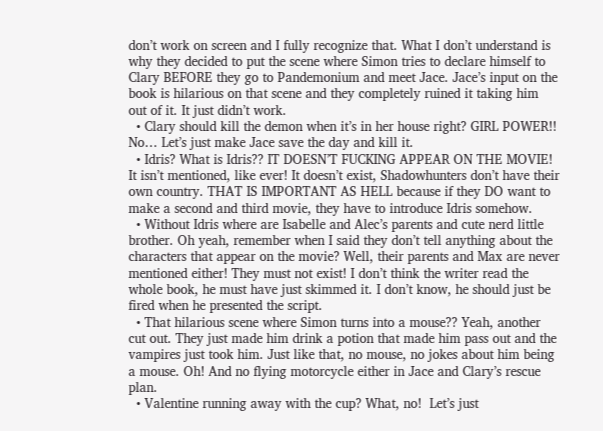don’t work on screen and I fully recognize that. What I don’t understand is why they decided to put the scene where Simon tries to declare himself to Clary BEFORE they go to Pandemonium and meet Jace. Jace’s input on the book is hilarious on that scene and they completely ruined it taking him out of it. It just didn’t work.
  • Clary should kill the demon when it’s in her house right? GIRL POWER!! No… Let’s just make Jace save the day and kill it.
  • Idris? What is Idris?? IT DOESN’T FUCKING APPEAR ON THE MOVIE! It isn’t mentioned, like ever! It doesn’t exist, Shadowhunters don’t have their own country. THAT IS IMPORTANT AS HELL because if they DO want to make a second and third movie, they have to introduce Idris somehow.
  • Without Idris where are Isabelle and Alec’s parents and cute nerd little brother. Oh yeah, remember when I said they don’t tell anything about the characters that appear on the movie? Well, their parents and Max are never mentioned either! They must not exist! I don’t think the writer read the whole book, he must have just skimmed it. I don’t know, he should just be fired when he presented the script.
  • That hilarious scene where Simon turns into a mouse?? Yeah, another cut out. They just made him drink a potion that made him pass out and the vampires just took him. Just like that, no mouse, no jokes about him being a mouse. Oh! And no flying motorcycle either in Jace and Clary’s rescue plan.
  • Valentine running away with the cup? What, no!  Let’s just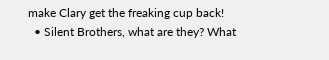make Clary get the freaking cup back!
  • Silent Brothers, what are they? What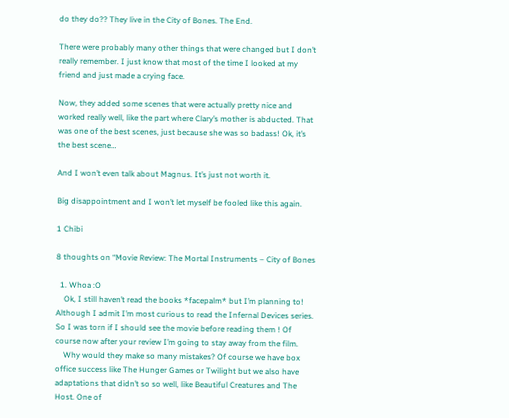do they do?? They live in the City of Bones. The End.

There were probably many other things that were changed but I don’t really remember. I just know that most of the time I looked at my friend and just made a crying face.

Now, they added some scenes that were actually pretty nice and worked really well, like the part where Clary’s mother is abducted. That was one of the best scenes, just because she was so badass! Ok, it’s the best scene…

And I won’t even talk about Magnus. It’s just not worth it.

Big disappointment and I won’t let myself be fooled like this again.

1 Chibi

8 thoughts on “Movie Review: The Mortal Instruments – City of Bones

  1. Whoa :O
    Ok, I still haven’t read the books *facepalm* but I’m planning to! Although I admit I’m most curious to read the Infernal Devices series. So I was torn if I should see the movie before reading them ! Of course now after your review I’m going to stay away from the film.
    Why would they make so many mistakes? Of course we have box office success like The Hunger Games or Twilight but we also have adaptations that didn’t so so well, like Beautiful Creatures and The Host. One of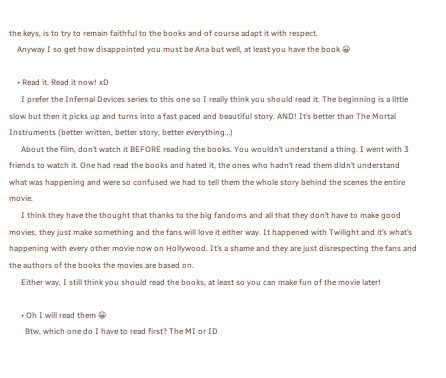the keys, is to try to remain faithful to the books and of course adapt it with respect.
    Anyway I so get how disappointed you must be Ana but well, at least you have the book 😀

    • Read it. Read it now! xD
      I prefer the Infernal Devices series to this one so I really think you should read it. The beginning is a little slow but then it picks up and turns into a fast paced and beautiful story. AND! It’s better than The Mortal Instruments (better written, better story, better everything…)
      About the film, don’t watch it BEFORE reading the books. You wouldn’t understand a thing. I went with 3 friends to watch it. One had read the books and hated it, the ones who hadn’t read them didn’t understand what was happening and were so confused we had to tell them the whole story behind the scenes the entire movie.
      I think they have the thought that thanks to the big fandoms and all that they don’t have to make good movies, they just make something and the fans will love it either way. It happened with Twilight and it’s what’s happening with every other movie now on Hollywood. It’s a shame and they are just disrespecting the fans and the authors of the books the movies are based on.
      Either way, I still think you should read the books, at least so you can make fun of the movie later!

      • Oh I will read them 😀
        Btw, which one do I have to read first? The MI or ID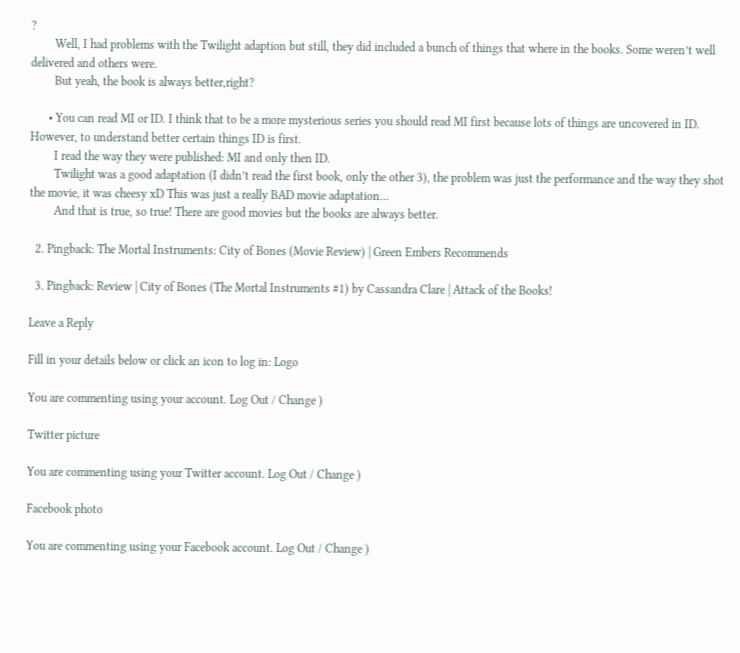?
        Well, I had problems with the Twilight adaption but still, they did included a bunch of things that where in the books. Some weren’t well delivered and others were.
        But yeah, the book is always better,right?

      • You can read MI or ID. I think that to be a more mysterious series you should read MI first because lots of things are uncovered in ID. However, to understand better certain things ID is first.
        I read the way they were published: MI and only then ID.
        Twilight was a good adaptation (I didn’t read the first book, only the other 3), the problem was just the performance and the way they shot the movie, it was cheesy xD This was just a really BAD movie adaptation…
        And that is true, so true! There are good movies but the books are always better.

  2. Pingback: The Mortal Instruments: City of Bones (Movie Review) | Green Embers Recommends

  3. Pingback: Review | City of Bones (The Mortal Instruments #1) by Cassandra Clare | Attack of the Books!

Leave a Reply

Fill in your details below or click an icon to log in: Logo

You are commenting using your account. Log Out / Change )

Twitter picture

You are commenting using your Twitter account. Log Out / Change )

Facebook photo

You are commenting using your Facebook account. Log Out / Change )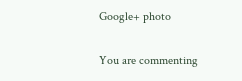Google+ photo

You are commenting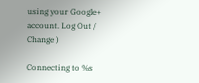using your Google+ account. Log Out / Change )

Connecting to %s